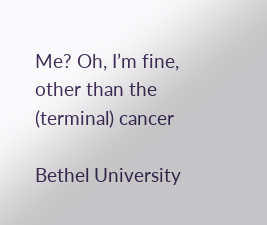Me? Oh, I’m fine, other than the (terminal) cancer

Bethel University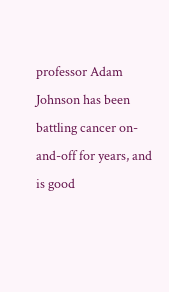professor Adam Johnson has been battling cancer on-and-off for years, and is good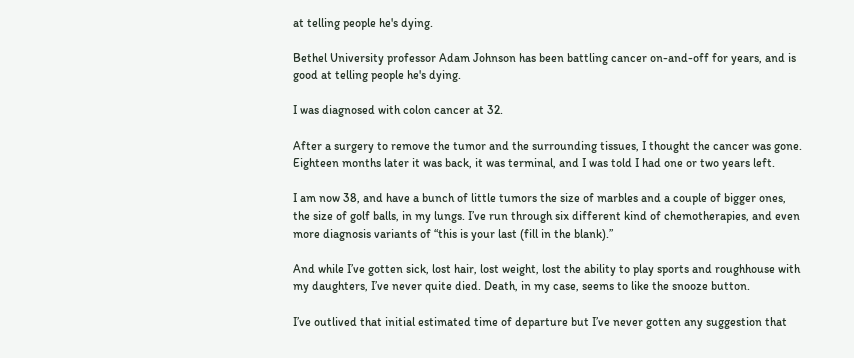at telling people he's dying.

Bethel University professor Adam Johnson has been battling cancer on-and-off for years, and is good at telling people he's dying.

I was diagnosed with colon cancer at 32.

After a surgery to remove the tumor and the surrounding tissues, I thought the cancer was gone. Eighteen months later it was back, it was terminal, and I was told I had one or two years left.

I am now 38, and have a bunch of little tumors the size of marbles and a couple of bigger ones, the size of golf balls, in my lungs. I’ve run through six different kind of chemotherapies, and even more diagnosis variants of “this is your last (fill in the blank).”

And while I’ve gotten sick, lost hair, lost weight, lost the ability to play sports and roughhouse with my daughters, I’ve never quite died. Death, in my case, seems to like the snooze button.

I’ve outlived that initial estimated time of departure but I’ve never gotten any suggestion that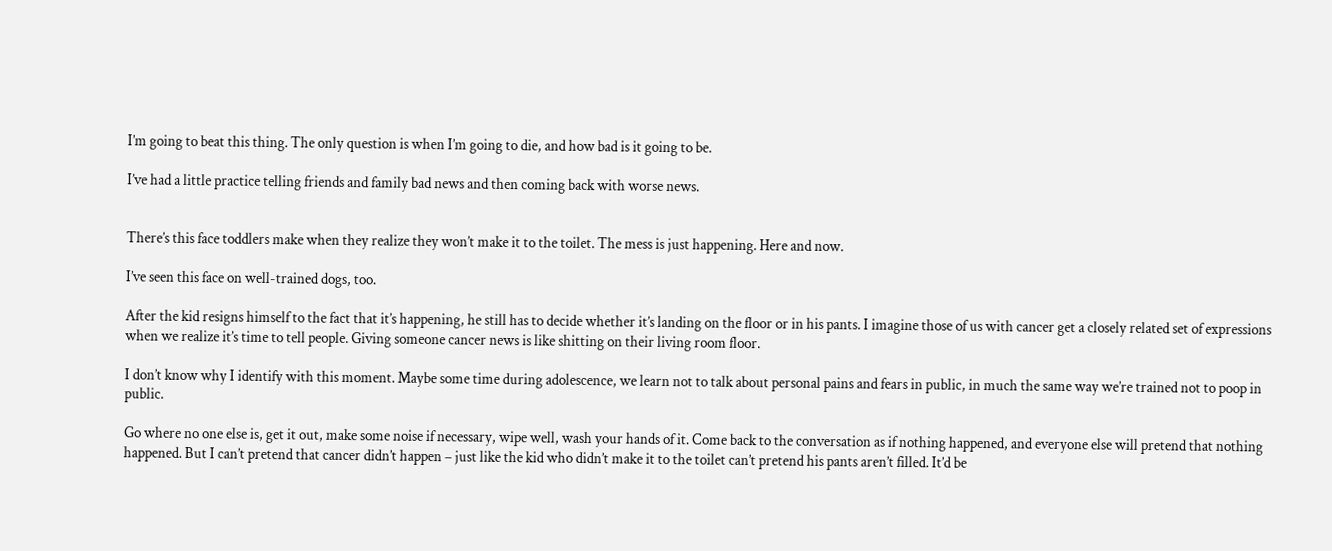I’m going to beat this thing. The only question is when I’m going to die, and how bad is it going to be.

I’ve had a little practice telling friends and family bad news and then coming back with worse news.


There’s this face toddlers make when they realize they won’t make it to the toilet. The mess is just happening. Here and now.

I’ve seen this face on well-trained dogs, too.

After the kid resigns himself to the fact that it’s happening, he still has to decide whether it’s landing on the floor or in his pants. I imagine those of us with cancer get a closely related set of expressions when we realize it’s time to tell people. Giving someone cancer news is like shitting on their living room floor.

I don’t know why I identify with this moment. Maybe some time during adolescence, we learn not to talk about personal pains and fears in public, in much the same way we’re trained not to poop in public.

Go where no one else is, get it out, make some noise if necessary, wipe well, wash your hands of it. Come back to the conversation as if nothing happened, and everyone else will pretend that nothing happened. But I can’t pretend that cancer didn’t happen – just like the kid who didn’t make it to the toilet can’t pretend his pants aren’t filled. It’d be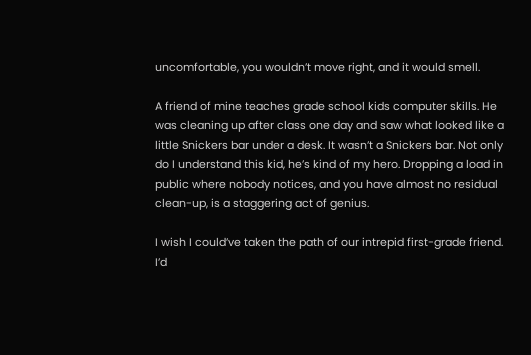uncomfortable, you wouldn’t move right, and it would smell.

A friend of mine teaches grade school kids computer skills. He was cleaning up after class one day and saw what looked like a little Snickers bar under a desk. It wasn’t a Snickers bar. Not only do I understand this kid, he’s kind of my hero. Dropping a load in public where nobody notices, and you have almost no residual clean-up, is a staggering act of genius.

I wish I could’ve taken the path of our intrepid first-grade friend. I’d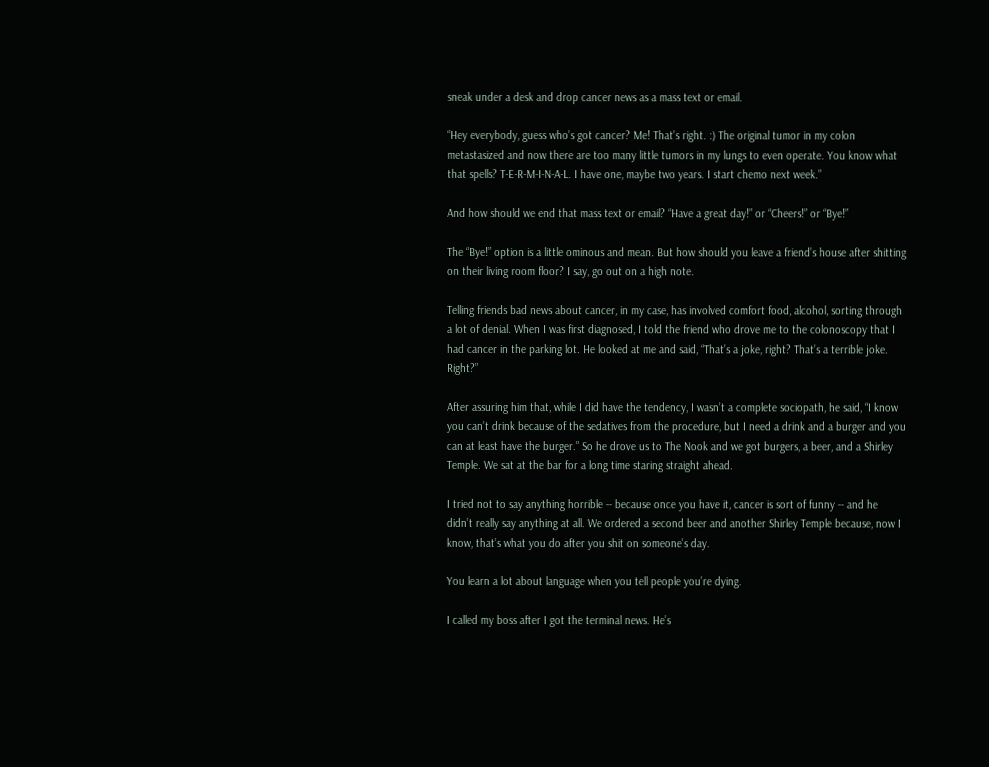sneak under a desk and drop cancer news as a mass text or email.

“Hey everybody, guess who’s got cancer? Me! That’s right. :) The original tumor in my colon metastasized and now there are too many little tumors in my lungs to even operate. You know what that spells? T-E-R-M-I-N-A-L. I have one, maybe two years. I start chemo next week.”

And how should we end that mass text or email? “Have a great day!” or “Cheers!” or “Bye!”

The “Bye!” option is a little ominous and mean. But how should you leave a friend’s house after shitting on their living room floor? I say, go out on a high note.

Telling friends bad news about cancer, in my case, has involved comfort food, alcohol, sorting through a lot of denial. When I was first diagnosed, I told the friend who drove me to the colonoscopy that I had cancer in the parking lot. He looked at me and said, “That’s a joke, right? That’s a terrible joke. Right?”

After assuring him that, while I did have the tendency, I wasn’t a complete sociopath, he said, “I know you can’t drink because of the sedatives from the procedure, but I need a drink and a burger and you can at least have the burger.” So he drove us to The Nook and we got burgers, a beer, and a Shirley Temple. We sat at the bar for a long time staring straight ahead.

I tried not to say anything horrible -- because once you have it, cancer is sort of funny -- and he didn’t really say anything at all. We ordered a second beer and another Shirley Temple because, now I know, that’s what you do after you shit on someone’s day.

You learn a lot about language when you tell people you’re dying.

I called my boss after I got the terminal news. He’s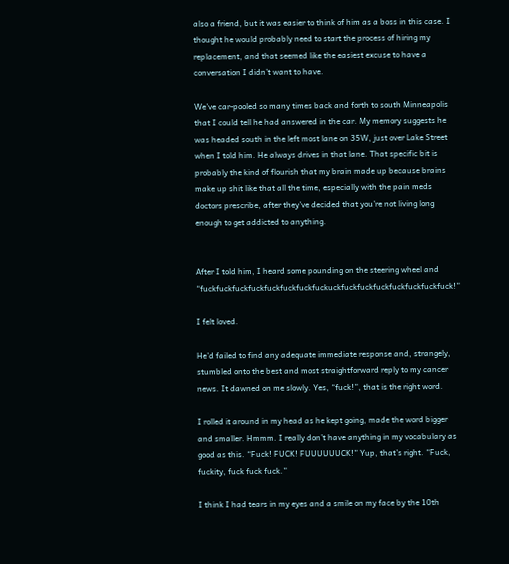also a friend, but it was easier to think of him as a boss in this case. I thought he would probably need to start the process of hiring my replacement, and that seemed like the easiest excuse to have a conversation I didn’t want to have.

We’ve car-pooled so many times back and forth to south Minneapolis that I could tell he had answered in the car. My memory suggests he was headed south in the left most lane on 35W, just over Lake Street when I told him. He always drives in that lane. That specific bit is probably the kind of flourish that my brain made up because brains make up shit like that all the time, especially with the pain meds doctors prescribe, after they’ve decided that you’re not living long enough to get addicted to anything.


After I told him, I heard some pounding on the steering wheel and “fuckfuckfuckfuckfuckfuckfuckfuckuckfuckfuckfuckfuckfuckfuckfuck!”

I felt loved.

He’d failed to find any adequate immediate response and, strangely, stumbled onto the best and most straightforward reply to my cancer news. It dawned on me slowly. Yes, “fuck!”, that is the right word.

I rolled it around in my head as he kept going, made the word bigger and smaller. Hmmm. I really don’t have anything in my vocabulary as good as this. “Fuck! FUCK! FUUUUUUCK!” Yup, that’s right. “Fuck, fuckity, fuck fuck fuck.”

I think I had tears in my eyes and a smile on my face by the 10th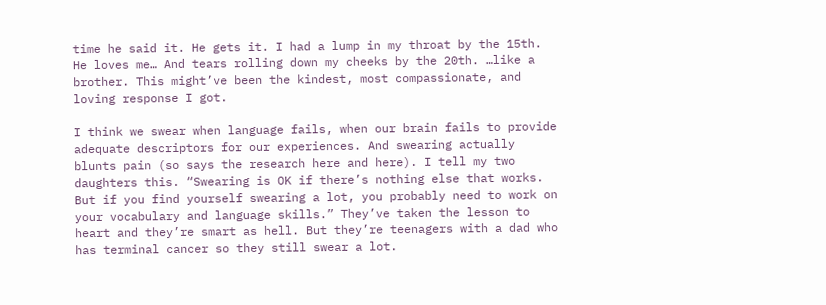time he said it. He gets it. I had a lump in my throat by the 15th. He loves me… And tears rolling down my cheeks by the 20th. …like a brother. This might’ve been the kindest, most compassionate, and loving response I got.

I think we swear when language fails, when our brain fails to provide adequate descriptors for our experiences. And swearing actually blunts pain (so says the research here and here). I tell my two daughters this. “Swearing is OK if there’s nothing else that works. But if you find yourself swearing a lot, you probably need to work on your vocabulary and language skills.” They’ve taken the lesson to heart and they’re smart as hell. But they’re teenagers with a dad who has terminal cancer so they still swear a lot.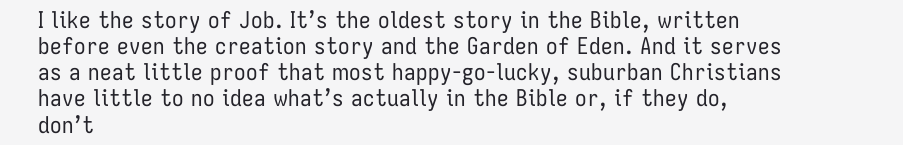I like the story of Job. It’s the oldest story in the Bible, written before even the creation story and the Garden of Eden. And it serves as a neat little proof that most happy-go-lucky, suburban Christians have little to no idea what’s actually in the Bible or, if they do, don’t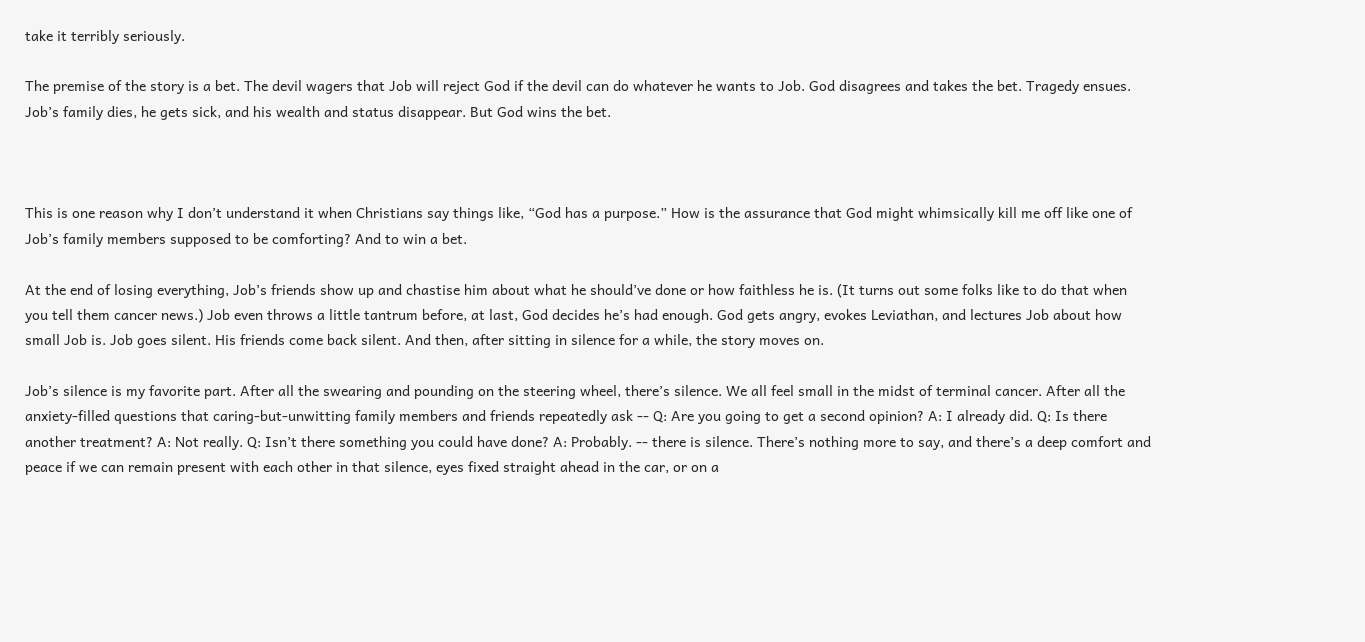take it terribly seriously.

The premise of the story is a bet. The devil wagers that Job will reject God if the devil can do whatever he wants to Job. God disagrees and takes the bet. Tragedy ensues. Job’s family dies, he gets sick, and his wealth and status disappear. But God wins the bet.



This is one reason why I don’t understand it when Christians say things like, “God has a purpose.” How is the assurance that God might whimsically kill me off like one of Job’s family members supposed to be comforting? And to win a bet.

At the end of losing everything, Job’s friends show up and chastise him about what he should’ve done or how faithless he is. (It turns out some folks like to do that when you tell them cancer news.) Job even throws a little tantrum before, at last, God decides he’s had enough. God gets angry, evokes Leviathan, and lectures Job about how small Job is. Job goes silent. His friends come back silent. And then, after sitting in silence for a while, the story moves on.

Job’s silence is my favorite part. After all the swearing and pounding on the steering wheel, there’s silence. We all feel small in the midst of terminal cancer. After all the anxiety-filled questions that caring-but-unwitting family members and friends repeatedly ask -- Q: Are you going to get a second opinion? A: I already did. Q: Is there another treatment? A: Not really. Q: Isn’t there something you could have done? A: Probably. -- there is silence. There’s nothing more to say, and there’s a deep comfort and peace if we can remain present with each other in that silence, eyes fixed straight ahead in the car, or on a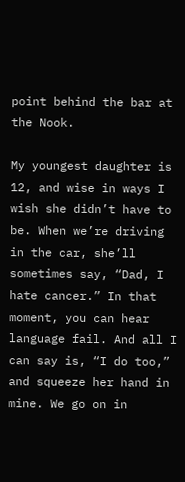point behind the bar at the Nook.

My youngest daughter is 12, and wise in ways I wish she didn’t have to be. When we’re driving in the car, she’ll sometimes say, “Dad, I hate cancer.” In that moment, you can hear language fail. And all I can say is, “I do too,” and squeeze her hand in mine. We go on in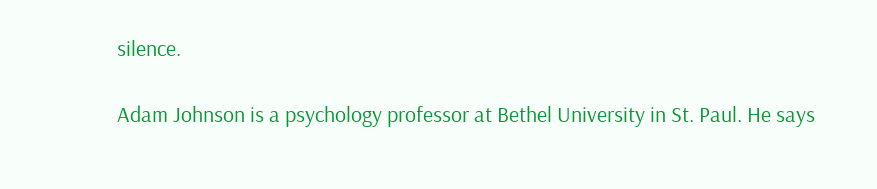silence.

Adam Johnson is a psychology professor at Bethel University in St. Paul. He says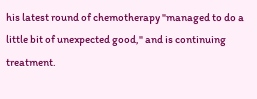his latest round of chemotherapy "managed to do a little bit of unexpected good," and is continuing treatment.